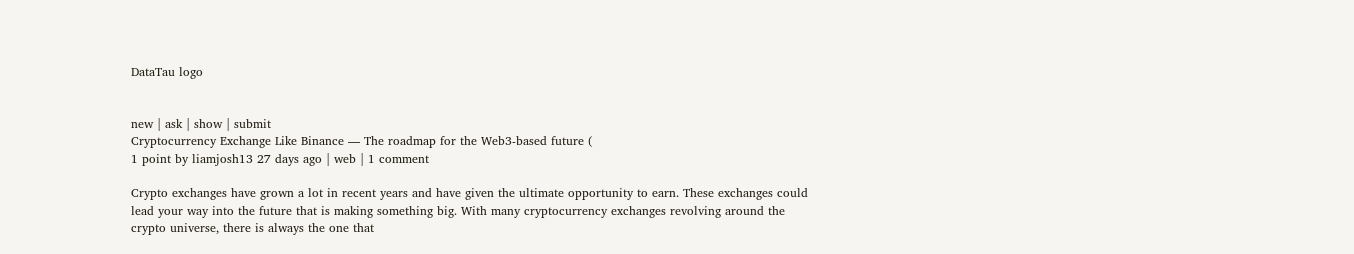DataTau logo


new | ask | show | submit
Cryptocurrency Exchange Like Binance — The roadmap for the Web3-based future (
1 point by liamjosh13 27 days ago | web | 1 comment

Crypto exchanges have grown a lot in recent years and have given the ultimate opportunity to earn. These exchanges could lead your way into the future that is making something big. With many cryptocurrency exchanges revolving around the crypto universe, there is always the one that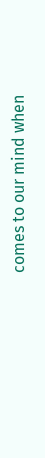comes to our mind when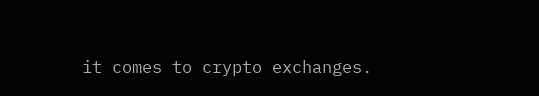it comes to crypto exchanges.